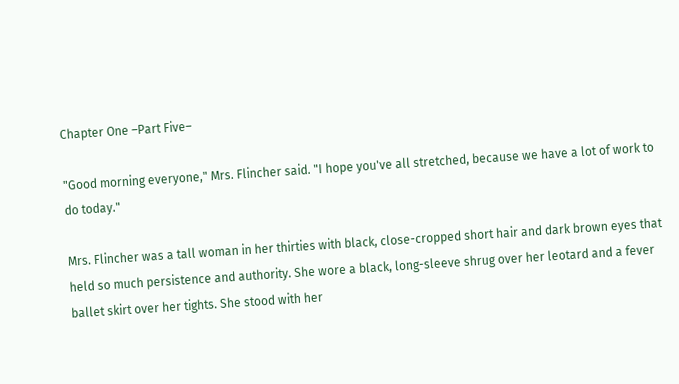Chapter One –Part Five–

"Good morning everyone," Mrs. Flincher said. "I hope you've all stretched, because we have a lot of work to do today."

Mrs. Flincher was a tall woman in her thirties with black, close-cropped short hair and dark brown eyes that held so much persistence and authority. She wore a black, long-sleeve shrug over her leotard and a fever ballet skirt over her tights. She stood with her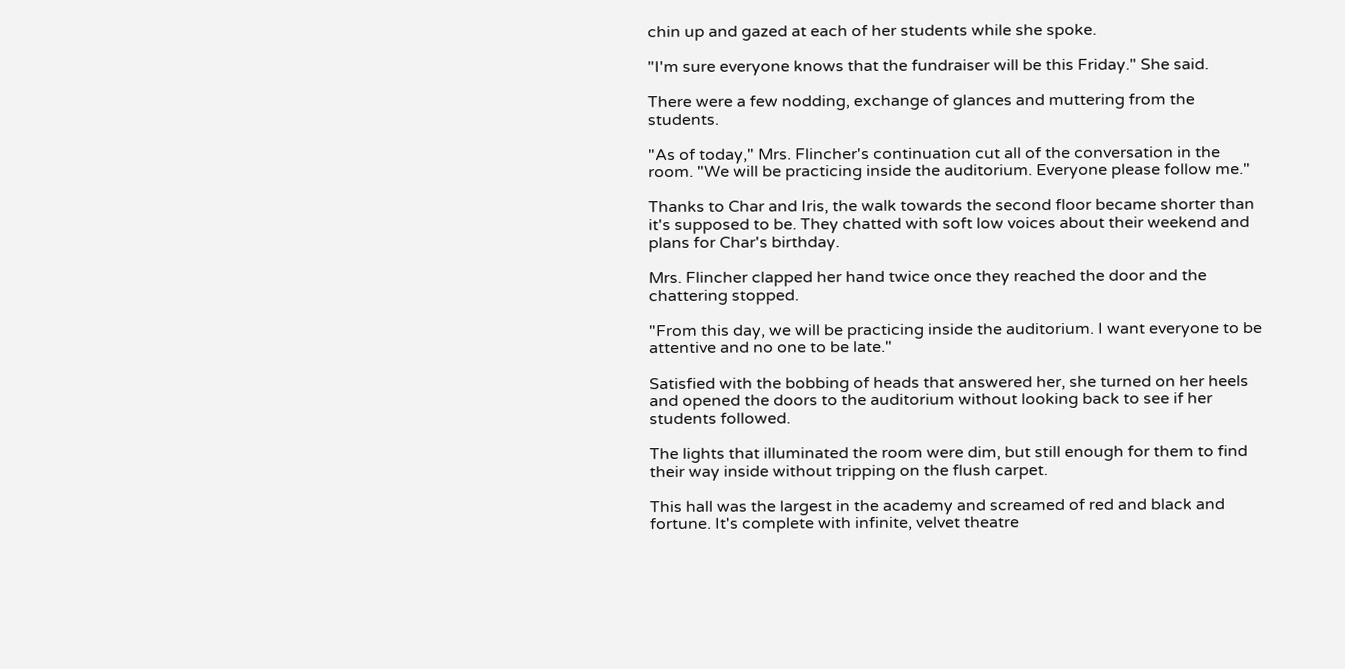chin up and gazed at each of her students while she spoke.

"I'm sure everyone knows that the fundraiser will be this Friday." She said.

There were a few nodding, exchange of glances and muttering from the students.

"As of today," Mrs. Flincher's continuation cut all of the conversation in the room. "We will be practicing inside the auditorium. Everyone please follow me."

Thanks to Char and Iris, the walk towards the second floor became shorter than it's supposed to be. They chatted with soft low voices about their weekend and plans for Char's birthday.

Mrs. Flincher clapped her hand twice once they reached the door and the chattering stopped.

"From this day, we will be practicing inside the auditorium. I want everyone to be attentive and no one to be late."

Satisfied with the bobbing of heads that answered her, she turned on her heels and opened the doors to the auditorium without looking back to see if her students followed.

The lights that illuminated the room were dim, but still enough for them to find their way inside without tripping on the flush carpet.

This hall was the largest in the academy and screamed of red and black and fortune. It's complete with infinite, velvet theatre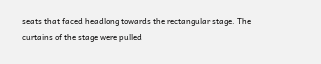seats that faced headlong towards the rectangular stage. The curtains of the stage were pulled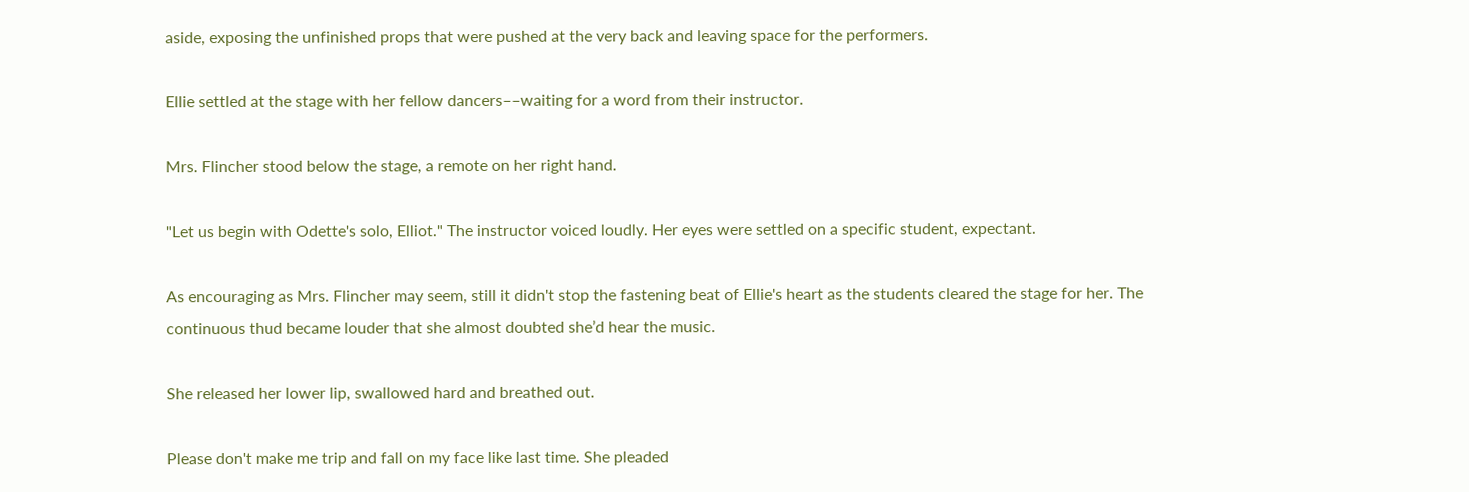aside, exposing the unfinished props that were pushed at the very back and leaving space for the performers.

Ellie settled at the stage with her fellow dancers––waiting for a word from their instructor.

Mrs. Flincher stood below the stage, a remote on her right hand.

"Let us begin with Odette's solo, Elliot." The instructor voiced loudly. Her eyes were settled on a specific student, expectant.

As encouraging as Mrs. Flincher may seem, still it didn't stop the fastening beat of Ellie's heart as the students cleared the stage for her. The continuous thud became louder that she almost doubted she’d hear the music.

She released her lower lip, swallowed hard and breathed out.

Please don't make me trip and fall on my face like last time. She pleaded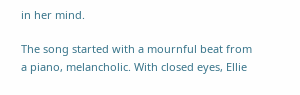in her mind.

The song started with a mournful beat from a piano, melancholic. With closed eyes, Ellie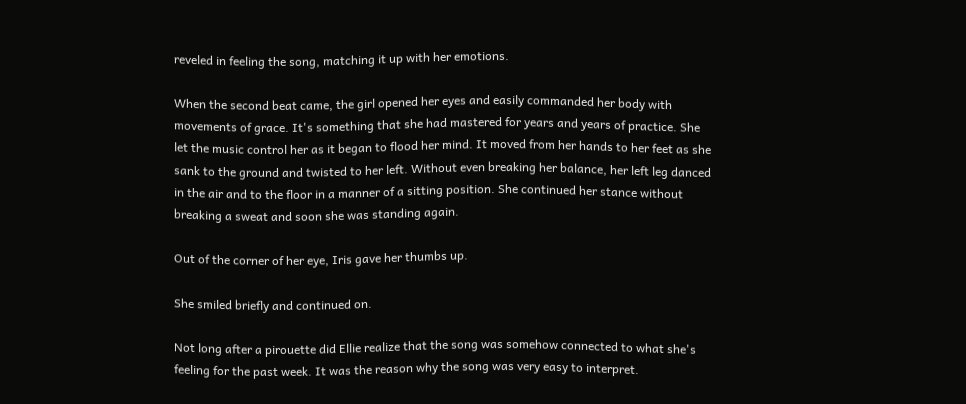reveled in feeling the song, matching it up with her emotions.

When the second beat came, the girl opened her eyes and easily commanded her body with movements of grace. It's something that she had mastered for years and years of practice. She let the music control her as it began to flood her mind. It moved from her hands to her feet as she sank to the ground and twisted to her left. Without even breaking her balance, her left leg danced in the air and to the floor in a manner of a sitting position. She continued her stance without breaking a sweat and soon she was standing again.

Out of the corner of her eye, Iris gave her thumbs up.

She smiled briefly and continued on.

Not long after a pirouette did Ellie realize that the song was somehow connected to what she's feeling for the past week. It was the reason why the song was very easy to interpret.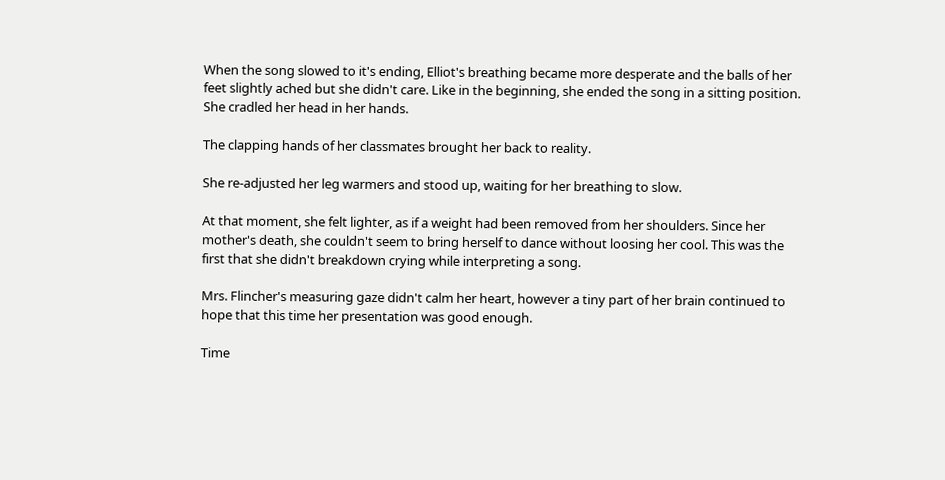When the song slowed to it's ending, Elliot's breathing became more desperate and the balls of her feet slightly ached but she didn't care. Like in the beginning, she ended the song in a sitting position. She cradled her head in her hands.

The clapping hands of her classmates brought her back to reality.

She re-adjusted her leg warmers and stood up, waiting for her breathing to slow.

At that moment, she felt lighter, as if a weight had been removed from her shoulders. Since her mother's death, she couldn't seem to bring herself to dance without loosing her cool. This was the first that she didn't breakdown crying while interpreting a song.

Mrs. Flincher's measuring gaze didn't calm her heart, however a tiny part of her brain continued to hope that this time her presentation was good enough.

Time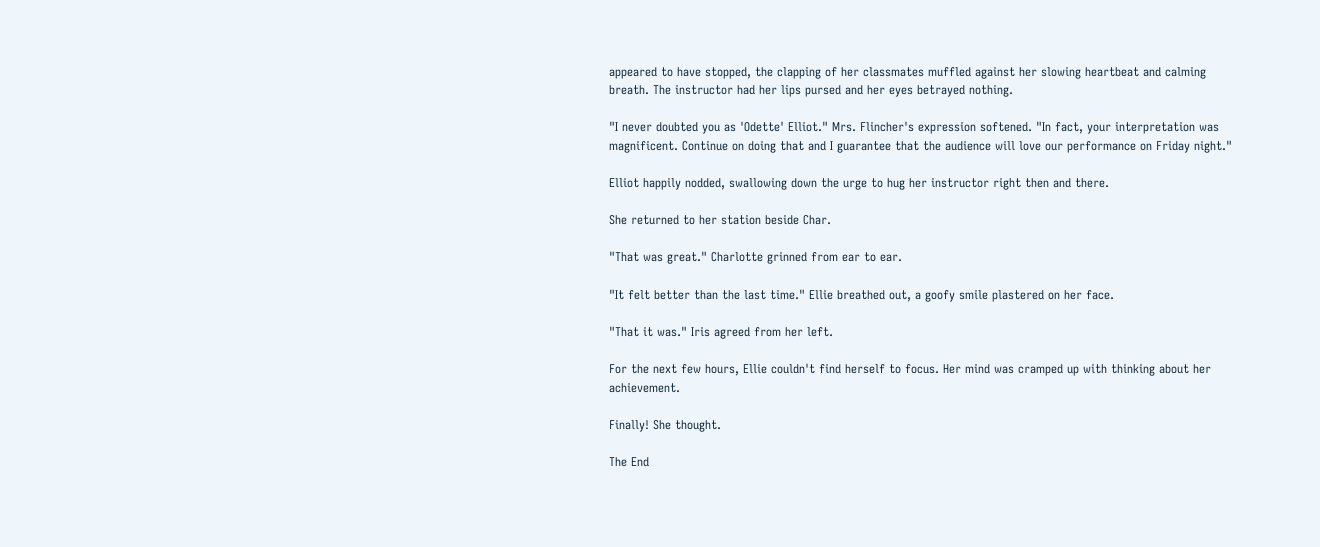appeared to have stopped, the clapping of her classmates muffled against her slowing heartbeat and calming breath. The instructor had her lips pursed and her eyes betrayed nothing.

"I never doubted you as 'Odette' Elliot." Mrs. Flincher's expression softened. "In fact, your interpretation was magnificent. Continue on doing that and I guarantee that the audience will love our performance on Friday night."

Elliot happily nodded, swallowing down the urge to hug her instructor right then and there.

She returned to her station beside Char.

"That was great." Charlotte grinned from ear to ear.

"It felt better than the last time." Ellie breathed out, a goofy smile plastered on her face.

"That it was." Iris agreed from her left.

For the next few hours, Ellie couldn't find herself to focus. Her mind was cramped up with thinking about her achievement.

Finally! She thought.

The End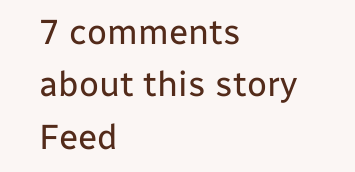7 comments about this story Feed